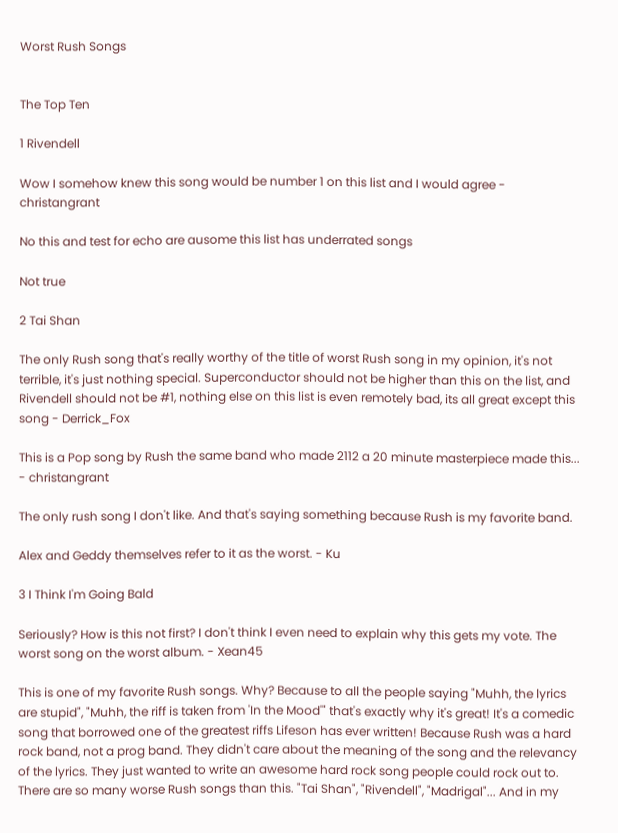Worst Rush Songs


The Top Ten

1 Rivendell

Wow I somehow knew this song would be number 1 on this list and I would agree - christangrant

No this and test for echo are ausome this list has underrated songs

Not true

2 Tai Shan

The only Rush song that's really worthy of the title of worst Rush song in my opinion, it's not terrible, it's just nothing special. Superconductor should not be higher than this on the list, and Rivendell should not be #1, nothing else on this list is even remotely bad, its all great except this song - Derrick_Fox

This is a Pop song by Rush the same band who made 2112 a 20 minute masterpiece made this... - christangrant

The only rush song I don't like. And that's saying something because Rush is my favorite band.

Alex and Geddy themselves refer to it as the worst. - Ku

3 I Think I'm Going Bald

Seriously? How is this not first? I don't think I even need to explain why this gets my vote. The worst song on the worst album. - Xean45

This is one of my favorite Rush songs. Why? Because to all the people saying "Muhh, the lyrics are stupid", "Muhh, the riff is taken from 'In the Mood'" that's exactly why it's great! It's a comedic song that borrowed one of the greatest riffs Lifeson has ever written! Because Rush was a hard rock band, not a prog band. They didn't care about the meaning of the song and the relevancy of the lyrics. They just wanted to write an awesome hard rock song people could rock out to. There are so many worse Rush songs than this. "Tai Shan", "Rivendell", "Madrigal"... And in my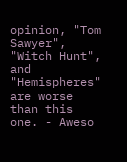opinion, "Tom Sawyer", "Witch Hunt", and "Hemispheres" are worse than this one. - Aweso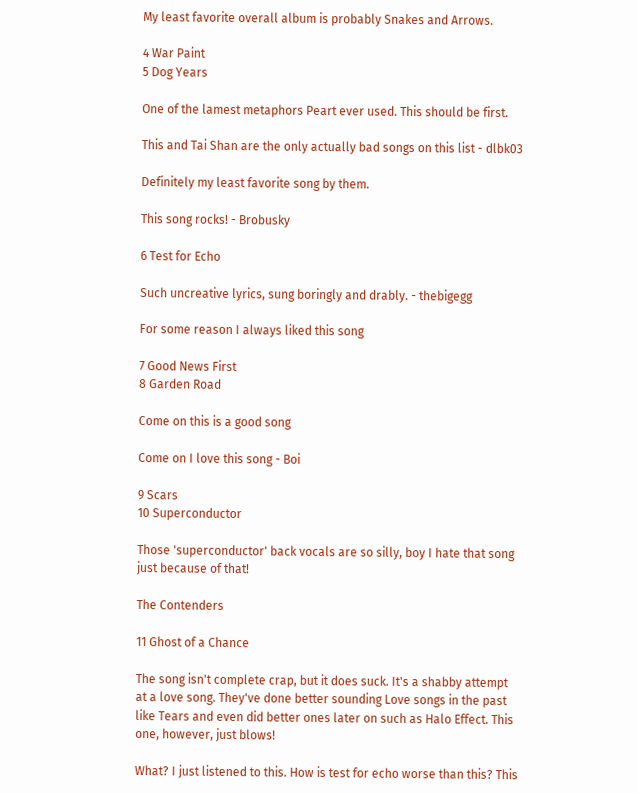My least favorite overall album is probably Snakes and Arrows.

4 War Paint
5 Dog Years

One of the lamest metaphors Peart ever used. This should be first.

This and Tai Shan are the only actually bad songs on this list - dlbk03

Definitely my least favorite song by them.

This song rocks! - Brobusky

6 Test for Echo

Such uncreative lyrics, sung boringly and drably. - thebigegg

For some reason I always liked this song

7 Good News First
8 Garden Road

Come on this is a good song

Come on I love this song - Boi

9 Scars
10 Superconductor

Those 'superconductor' back vocals are so silly, boy I hate that song just because of that!

The Contenders

11 Ghost of a Chance

The song isn't complete crap, but it does suck. It's a shabby attempt at a love song. They've done better sounding Love songs in the past like Tears and even did better ones later on such as Halo Effect. This one, however, just blows!

What? I just listened to this. How is test for echo worse than this? This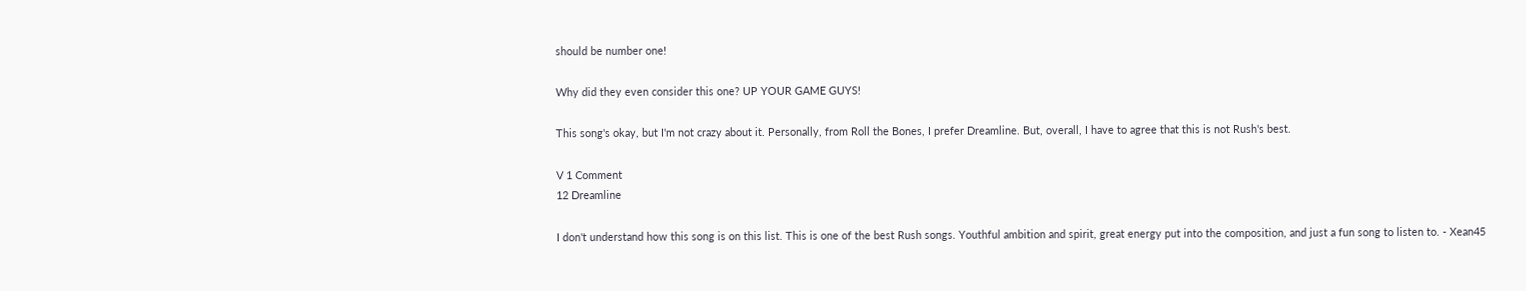should be number one!

Why did they even consider this one? UP YOUR GAME GUYS!

This song's okay, but I'm not crazy about it. Personally, from Roll the Bones, I prefer Dreamline. But, overall, I have to agree that this is not Rush's best.

V 1 Comment
12 Dreamline

I don't understand how this song is on this list. This is one of the best Rush songs. Youthful ambition and spirit, great energy put into the composition, and just a fun song to listen to. - Xean45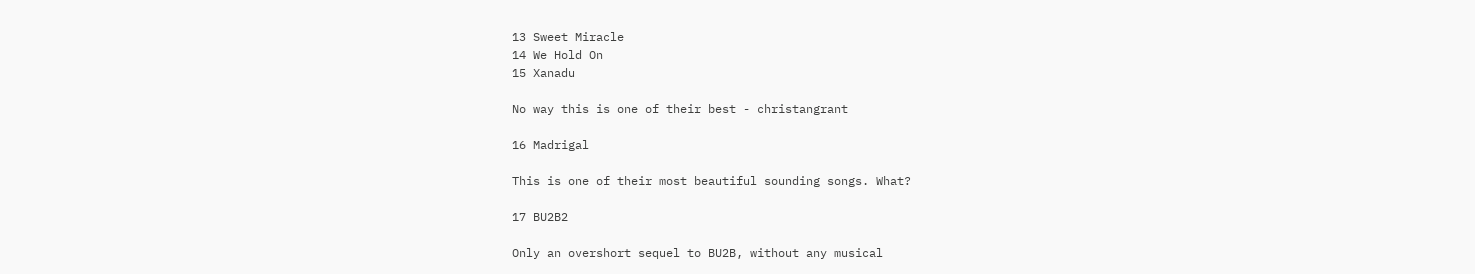13 Sweet Miracle
14 We Hold On
15 Xanadu

No way this is one of their best - christangrant

16 Madrigal

This is one of their most beautiful sounding songs. What?

17 BU2B2

Only an overshort sequel to BU2B, without any musical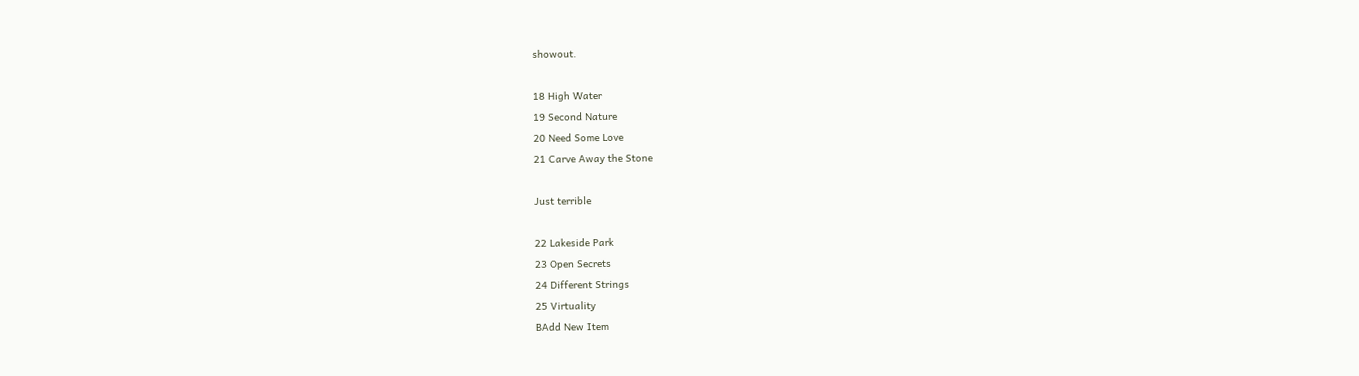showout.

18 High Water
19 Second Nature
20 Need Some Love
21 Carve Away the Stone

Just terrible

22 Lakeside Park
23 Open Secrets
24 Different Strings
25 Virtuality
BAdd New Item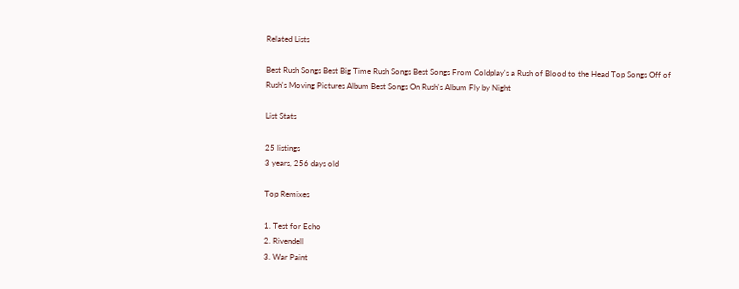Related Lists

Best Rush Songs Best Big Time Rush Songs Best Songs From Coldplay's a Rush of Blood to the Head Top Songs Off of Rush's Moving Pictures Album Best Songs On Rush's Album Fly by Night

List Stats

25 listings
3 years, 256 days old

Top Remixes

1. Test for Echo
2. Rivendell
3. War Paint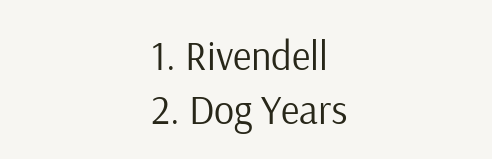1. Rivendell
2. Dog Years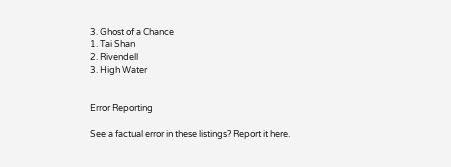3. Ghost of a Chance
1. Tai Shan
2. Rivendell
3. High Water


Error Reporting

See a factual error in these listings? Report it here.